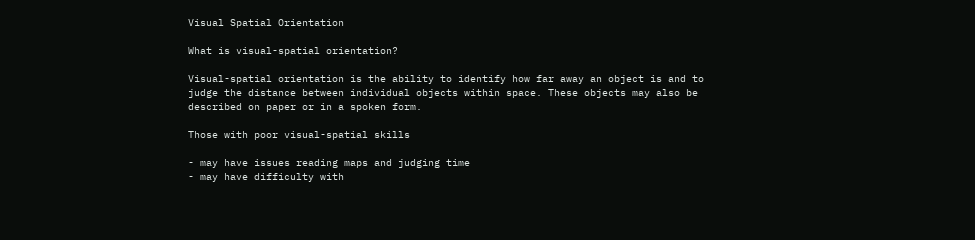Visual Spatial Orientation

What is visual-spatial orientation?

Visual-spatial orientation is the ability to identify how far away an object is and to judge the distance between individual objects within space. These objects may also be described on paper or in a spoken form.

Those with poor visual-spatial skills

- may have issues reading maps and judging time
- may have difficulty with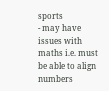sports
- may have issues with maths i.e. must be able to align numbers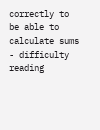correctly to be able to calculate sums
- difficulty reading